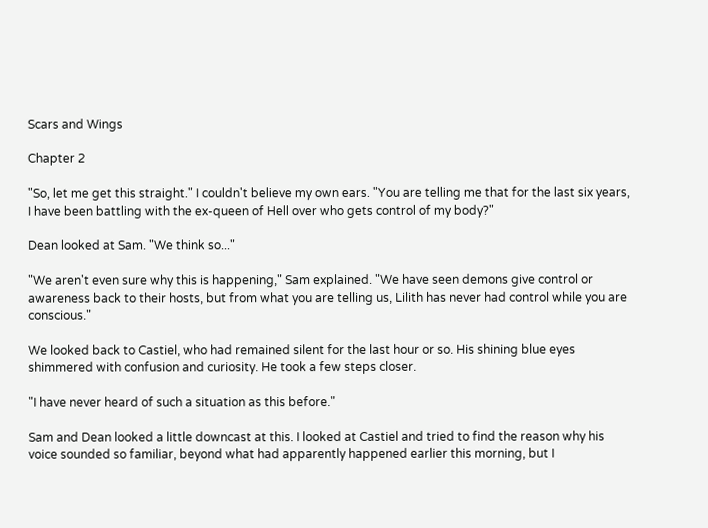Scars and Wings

Chapter 2

"So, let me get this straight." I couldn't believe my own ears. "You are telling me that for the last six years, I have been battling with the ex-queen of Hell over who gets control of my body?"

Dean looked at Sam. "We think so..."

"We aren't even sure why this is happening," Sam explained. "We have seen demons give control or awareness back to their hosts, but from what you are telling us, Lilith has never had control while you are conscious."

We looked back to Castiel, who had remained silent for the last hour or so. His shining blue eyes shimmered with confusion and curiosity. He took a few steps closer.

"I have never heard of such a situation as this before."

Sam and Dean looked a little downcast at this. I looked at Castiel and tried to find the reason why his voice sounded so familiar, beyond what had apparently happened earlier this morning, but I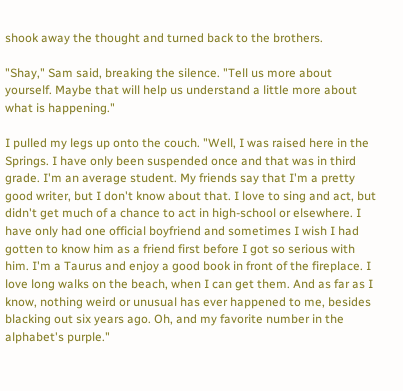shook away the thought and turned back to the brothers.

"Shay," Sam said, breaking the silence. "Tell us more about yourself. Maybe that will help us understand a little more about what is happening."

I pulled my legs up onto the couch. "Well, I was raised here in the Springs. I have only been suspended once and that was in third grade. I'm an average student. My friends say that I'm a pretty good writer, but I don't know about that. I love to sing and act, but didn't get much of a chance to act in high-school or elsewhere. I have only had one official boyfriend and sometimes I wish I had gotten to know him as a friend first before I got so serious with him. I'm a Taurus and enjoy a good book in front of the fireplace. I love long walks on the beach, when I can get them. And as far as I know, nothing weird or unusual has ever happened to me, besides blacking out six years ago. Oh, and my favorite number in the alphabet's purple."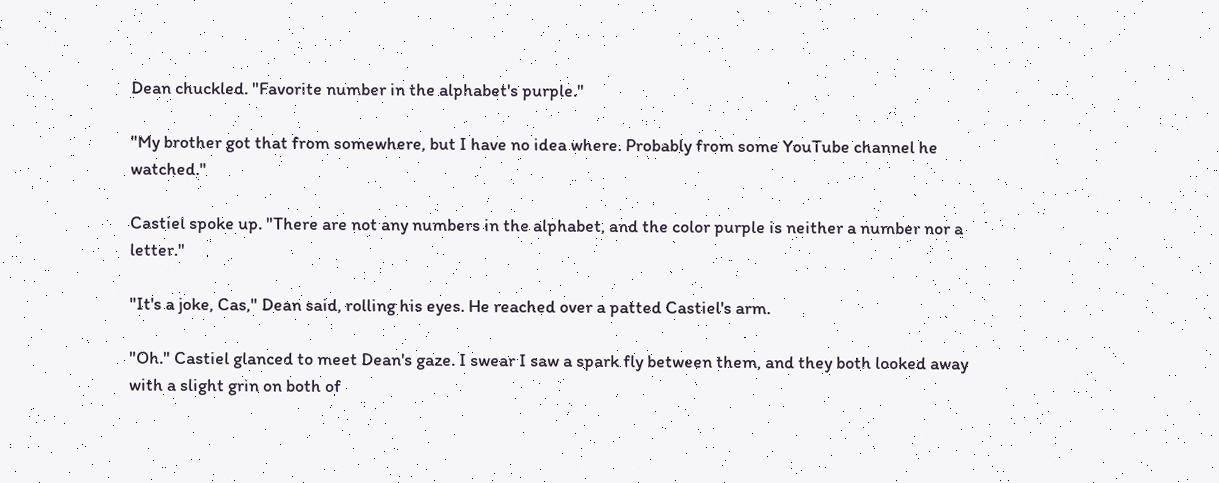Dean chuckled. "Favorite number in the alphabet's purple."

"My brother got that from somewhere, but I have no idea where. Probably from some YouTube channel he watched."

Castiel spoke up. "There are not any numbers in the alphabet, and the color purple is neither a number nor a letter."

"It's a joke, Cas," Dean said, rolling his eyes. He reached over a patted Castiel's arm.

"Oh." Castiel glanced to meet Dean's gaze. I swear I saw a spark fly between them, and they both looked away with a slight grin on both of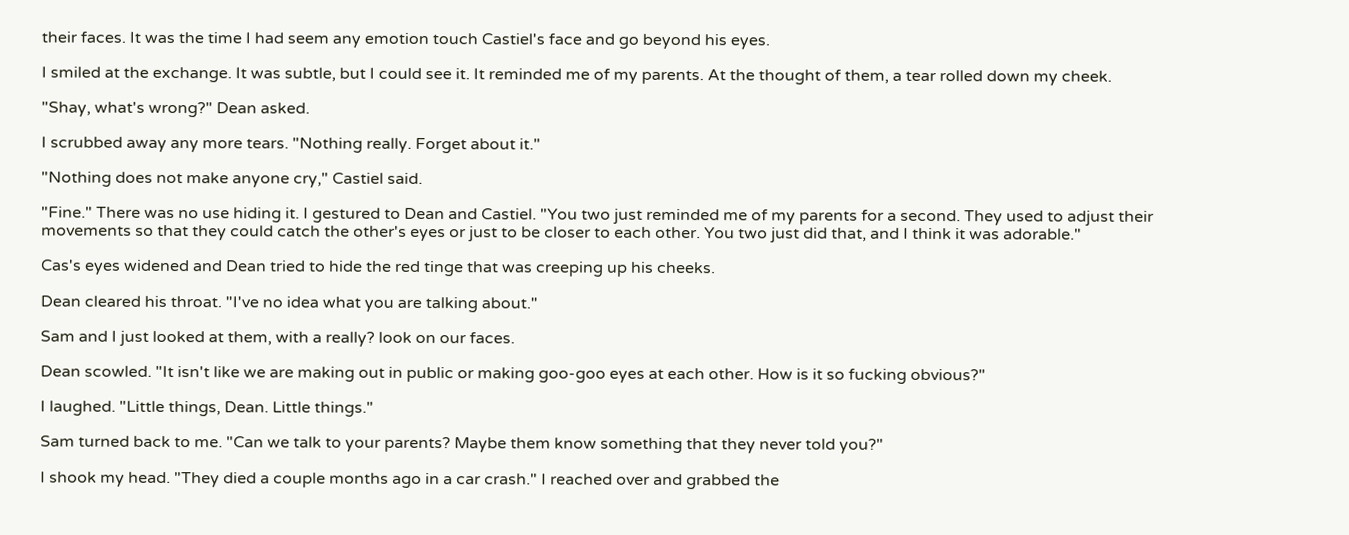their faces. It was the time I had seem any emotion touch Castiel's face and go beyond his eyes.

I smiled at the exchange. It was subtle, but I could see it. It reminded me of my parents. At the thought of them, a tear rolled down my cheek.

"Shay, what's wrong?" Dean asked.

I scrubbed away any more tears. "Nothing really. Forget about it."

"Nothing does not make anyone cry," Castiel said.

"Fine." There was no use hiding it. I gestured to Dean and Castiel. "You two just reminded me of my parents for a second. They used to adjust their movements so that they could catch the other's eyes or just to be closer to each other. You two just did that, and I think it was adorable."

Cas's eyes widened and Dean tried to hide the red tinge that was creeping up his cheeks.

Dean cleared his throat. "I've no idea what you are talking about."

Sam and I just looked at them, with a really? look on our faces.

Dean scowled. "It isn't like we are making out in public or making goo-goo eyes at each other. How is it so fucking obvious?"

I laughed. "Little things, Dean. Little things."

Sam turned back to me. "Can we talk to your parents? Maybe them know something that they never told you?"

I shook my head. "They died a couple months ago in a car crash." I reached over and grabbed the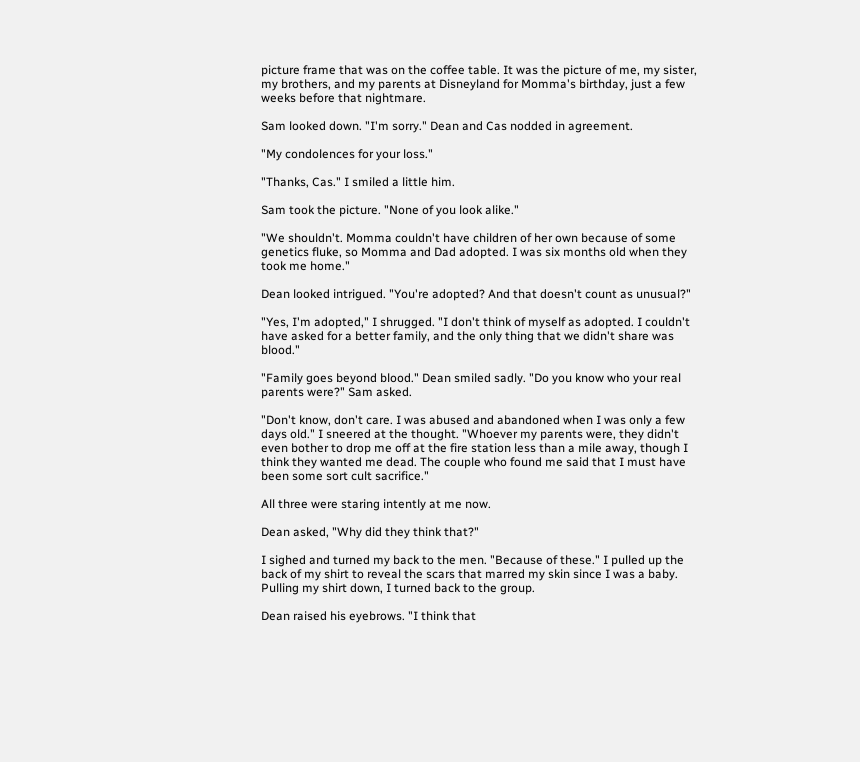picture frame that was on the coffee table. It was the picture of me, my sister, my brothers, and my parents at Disneyland for Momma's birthday, just a few weeks before that nightmare.

Sam looked down. "I'm sorry." Dean and Cas nodded in agreement.

"My condolences for your loss."

"Thanks, Cas." I smiled a little him.

Sam took the picture. "None of you look alike."

"We shouldn't. Momma couldn't have children of her own because of some genetics fluke, so Momma and Dad adopted. I was six months old when they took me home."

Dean looked intrigued. "You're adopted? And that doesn't count as unusual?"

"Yes, I'm adopted," I shrugged. "I don't think of myself as adopted. I couldn't have asked for a better family, and the only thing that we didn't share was blood."

"Family goes beyond blood." Dean smiled sadly. "Do you know who your real parents were?" Sam asked.

"Don't know, don't care. I was abused and abandoned when I was only a few days old." I sneered at the thought. "Whoever my parents were, they didn't even bother to drop me off at the fire station less than a mile away, though I think they wanted me dead. The couple who found me said that I must have been some sort cult sacrifice."

All three were staring intently at me now.

Dean asked, "Why did they think that?"

I sighed and turned my back to the men. "Because of these." I pulled up the back of my shirt to reveal the scars that marred my skin since I was a baby. Pulling my shirt down, I turned back to the group.

Dean raised his eyebrows. "I think that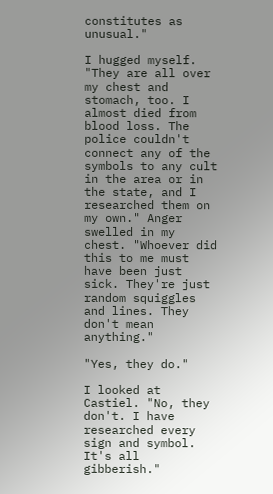constitutes as unusual."

I hugged myself. "They are all over my chest and stomach, too. I almost died from blood loss. The police couldn't connect any of the symbols to any cult in the area or in the state, and I researched them on my own." Anger swelled in my chest. "Whoever did this to me must have been just sick. They're just random squiggles and lines. They don't mean anything."

"Yes, they do."

I looked at Castiel. "No, they don't. I have researched every sign and symbol. It's all gibberish."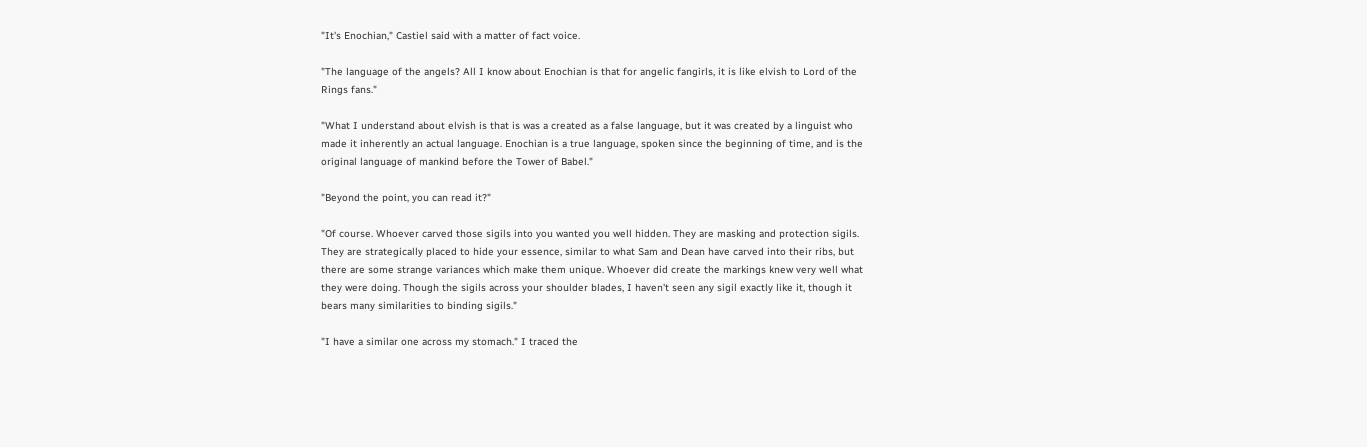"It's Enochian," Castiel said with a matter of fact voice.

"The language of the angels? All I know about Enochian is that for angelic fangirls, it is like elvish to Lord of the Rings fans."

"What I understand about elvish is that is was a created as a false language, but it was created by a linguist who made it inherently an actual language. Enochian is a true language, spoken since the beginning of time, and is the original language of mankind before the Tower of Babel."

"Beyond the point, you can read it?"

"Of course. Whoever carved those sigils into you wanted you well hidden. They are masking and protection sigils. They are strategically placed to hide your essence, similar to what Sam and Dean have carved into their ribs, but there are some strange variances which make them unique. Whoever did create the markings knew very well what they were doing. Though the sigils across your shoulder blades, I haven't seen any sigil exactly like it, though it bears many similarities to binding sigils."

"I have a similar one across my stomach." I traced the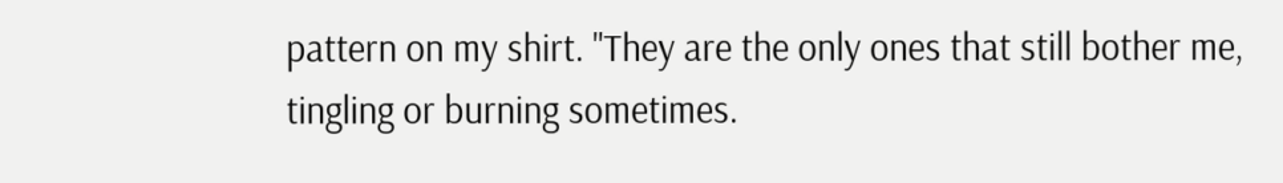pattern on my shirt. "They are the only ones that still bother me, tingling or burning sometimes.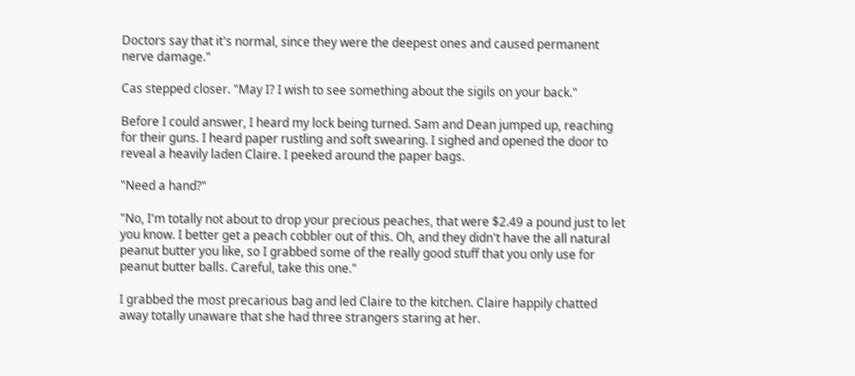Doctors say that it's normal, since they were the deepest ones and caused permanent nerve damage."

Cas stepped closer. "May I? I wish to see something about the sigils on your back."

Before I could answer, I heard my lock being turned. Sam and Dean jumped up, reaching for their guns. I heard paper rustling and soft swearing. I sighed and opened the door to reveal a heavily laden Claire. I peeked around the paper bags.

"Need a hand?"

"No, I'm totally not about to drop your precious peaches, that were $2.49 a pound just to let you know. I better get a peach cobbler out of this. Oh, and they didn't have the all natural peanut butter you like, so I grabbed some of the really good stuff that you only use for peanut butter balls. Careful, take this one."

I grabbed the most precarious bag and led Claire to the kitchen. Claire happily chatted away totally unaware that she had three strangers staring at her.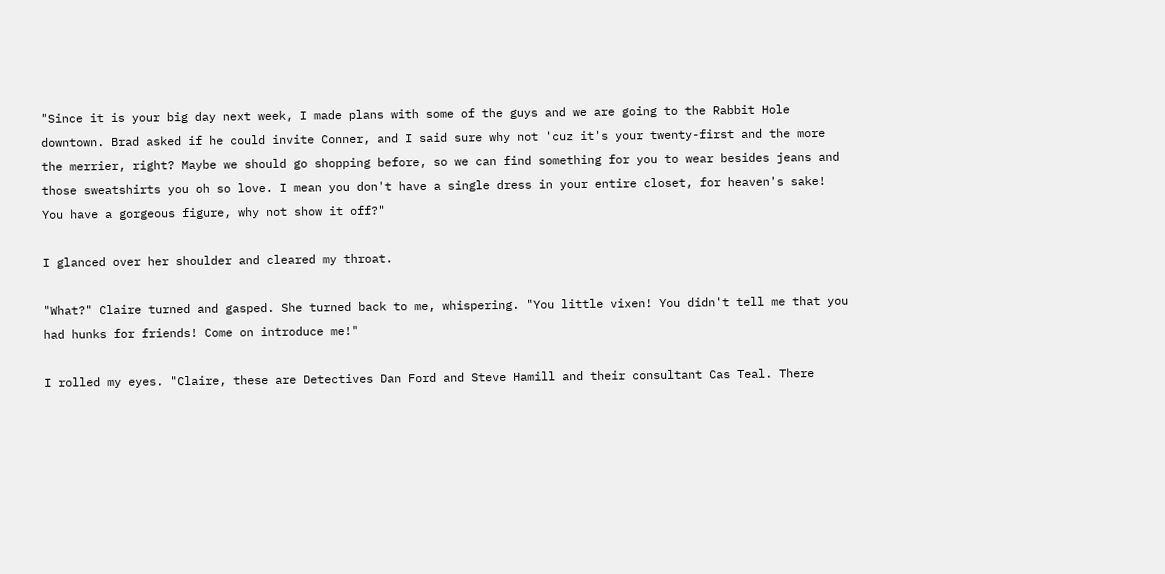"Since it is your big day next week, I made plans with some of the guys and we are going to the Rabbit Hole downtown. Brad asked if he could invite Conner, and I said sure why not 'cuz it's your twenty-first and the more the merrier, right? Maybe we should go shopping before, so we can find something for you to wear besides jeans and those sweatshirts you oh so love. I mean you don't have a single dress in your entire closet, for heaven's sake! You have a gorgeous figure, why not show it off?"

I glanced over her shoulder and cleared my throat.

"What?" Claire turned and gasped. She turned back to me, whispering. "You little vixen! You didn't tell me that you had hunks for friends! Come on introduce me!"

I rolled my eyes. "Claire, these are Detectives Dan Ford and Steve Hamill and their consultant Cas Teal. There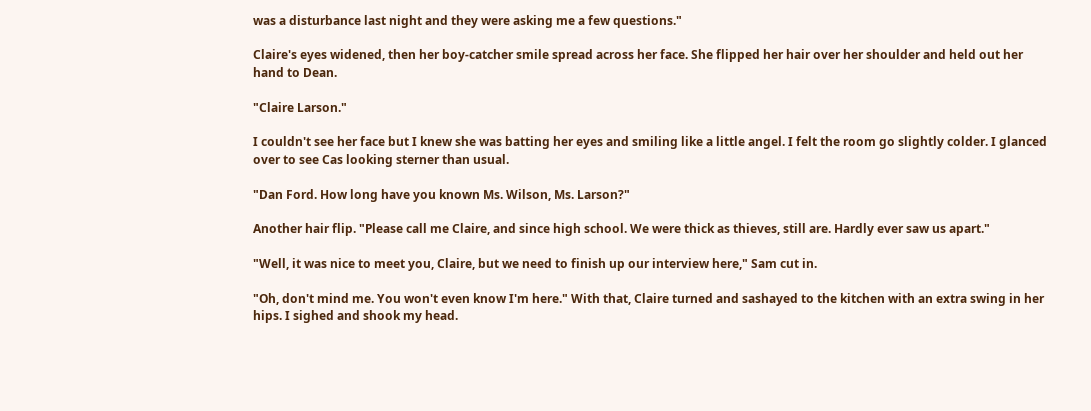was a disturbance last night and they were asking me a few questions."

Claire's eyes widened, then her boy-catcher smile spread across her face. She flipped her hair over her shoulder and held out her hand to Dean.

"Claire Larson."

I couldn't see her face but I knew she was batting her eyes and smiling like a little angel. I felt the room go slightly colder. I glanced over to see Cas looking sterner than usual.

"Dan Ford. How long have you known Ms. Wilson, Ms. Larson?"

Another hair flip. "Please call me Claire, and since high school. We were thick as thieves, still are. Hardly ever saw us apart."

"Well, it was nice to meet you, Claire, but we need to finish up our interview here," Sam cut in.

"Oh, don't mind me. You won't even know I'm here." With that, Claire turned and sashayed to the kitchen with an extra swing in her hips. I sighed and shook my head.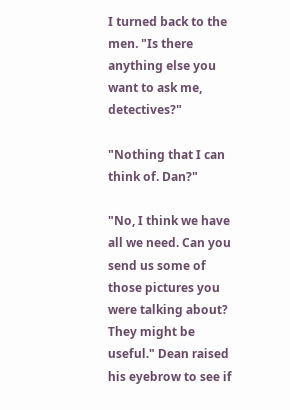I turned back to the men. "Is there anything else you want to ask me, detectives?"

"Nothing that I can think of. Dan?"

"No, I think we have all we need. Can you send us some of those pictures you were talking about? They might be useful." Dean raised his eyebrow to see if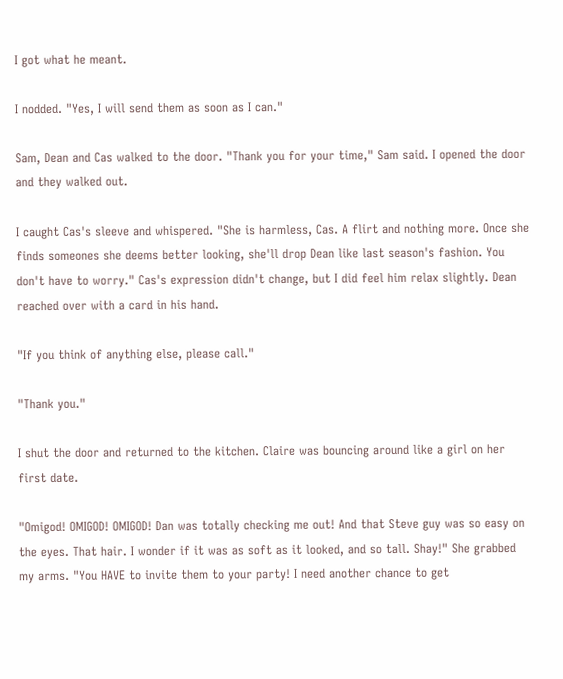I got what he meant.

I nodded. "Yes, I will send them as soon as I can."

Sam, Dean and Cas walked to the door. "Thank you for your time," Sam said. I opened the door and they walked out.

I caught Cas's sleeve and whispered. "She is harmless, Cas. A flirt and nothing more. Once she finds someones she deems better looking, she'll drop Dean like last season's fashion. You don't have to worry." Cas's expression didn't change, but I did feel him relax slightly. Dean reached over with a card in his hand.

"If you think of anything else, please call."

"Thank you."

I shut the door and returned to the kitchen. Claire was bouncing around like a girl on her first date.

"Omigod! OMIGOD! OMIGOD! Dan was totally checking me out! And that Steve guy was so easy on the eyes. That hair. I wonder if it was as soft as it looked, and so tall. Shay!" She grabbed my arms. "You HAVE to invite them to your party! I need another chance to get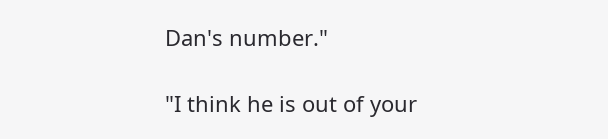Dan's number."

"I think he is out of your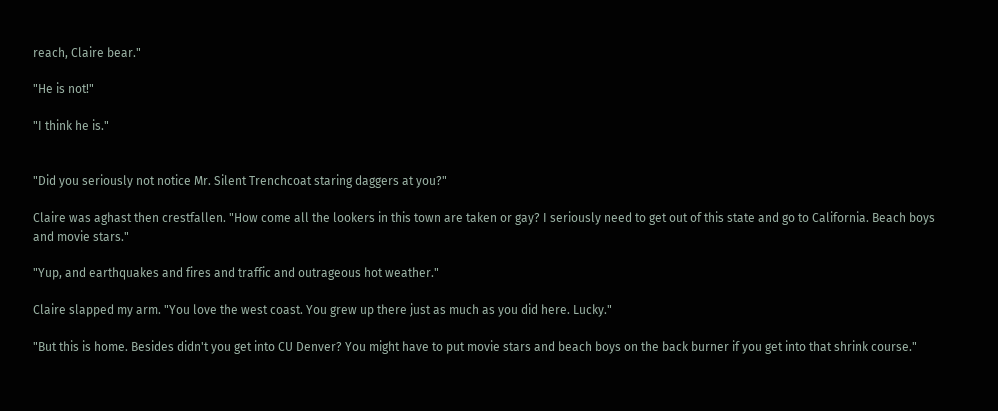reach, Claire bear."

"He is not!"

"I think he is."


"Did you seriously not notice Mr. Silent Trenchcoat staring daggers at you?"

Claire was aghast then crestfallen. "How come all the lookers in this town are taken or gay? I seriously need to get out of this state and go to California. Beach boys and movie stars."

"Yup, and earthquakes and fires and traffic and outrageous hot weather."

Claire slapped my arm. "You love the west coast. You grew up there just as much as you did here. Lucky."

"But this is home. Besides didn't you get into CU Denver? You might have to put movie stars and beach boys on the back burner if you get into that shrink course."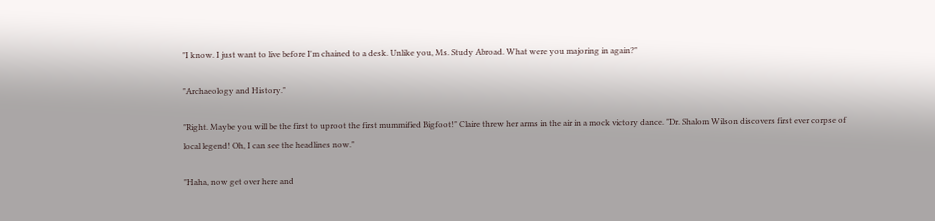"I know. I just want to live before I'm chained to a desk. Unlike you, Ms. Study Abroad. What were you majoring in again?"

"Archaeology and History."

"Right. Maybe you will be the first to uproot the first mummified Bigfoot!" Claire threw her arms in the air in a mock victory dance. "Dr. Shalom Wilson discovers first ever corpse of local legend! Oh, I can see the headlines now."

"Haha, now get over here and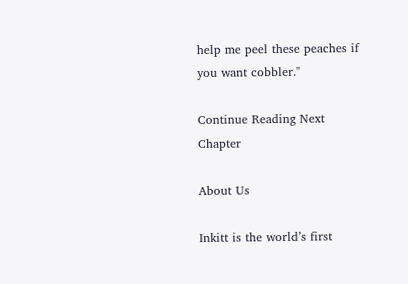help me peel these peaches if you want cobbler."

Continue Reading Next Chapter

About Us

Inkitt is the world’s first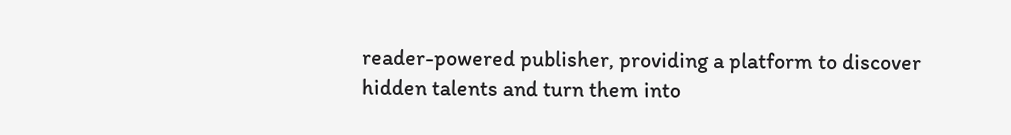reader-powered publisher, providing a platform to discover hidden talents and turn them into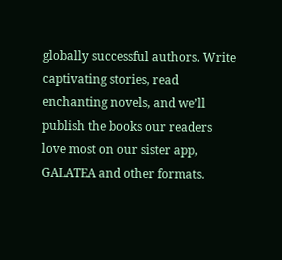globally successful authors. Write captivating stories, read enchanting novels, and we’ll publish the books our readers love most on our sister app, GALATEA and other formats.